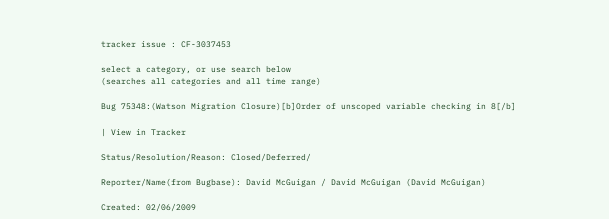tracker issue : CF-3037453

select a category, or use search below
(searches all categories and all time range)

Bug 75348:(Watson Migration Closure)[b]Order of unscoped variable checking in 8[/b]

| View in Tracker

Status/Resolution/Reason: Closed/Deferred/

Reporter/Name(from Bugbase): David McGuigan / David McGuigan (David McGuigan)

Created: 02/06/2009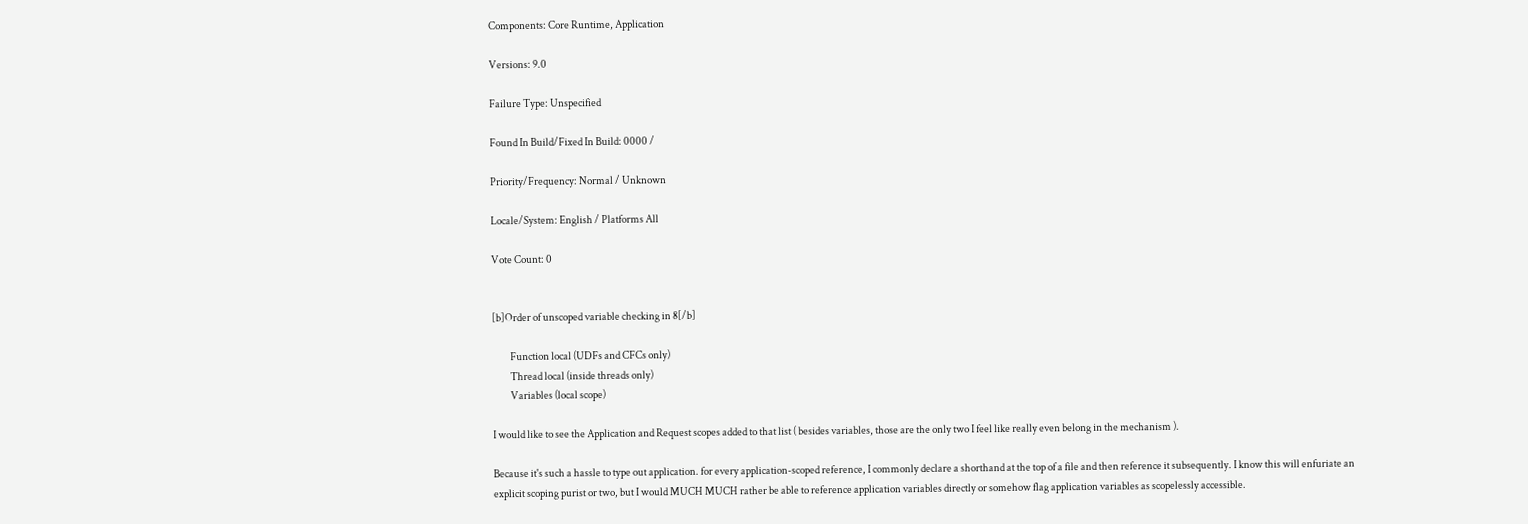Components: Core Runtime, Application

Versions: 9.0

Failure Type: Unspecified

Found In Build/Fixed In Build: 0000 /

Priority/Frequency: Normal / Unknown

Locale/System: English / Platforms All

Vote Count: 0


[b]Order of unscoped variable checking in 8[/b]

         Function local (UDFs and CFCs only)
         Thread local (inside threads only)
         Variables (local scope)

I would like to see the Application and Request scopes added to that list ( besides variables, those are the only two I feel like really even belong in the mechanism ).

Because it's such a hassle to type out application. for every application-scoped reference, I commonly declare a shorthand at the top of a file and then reference it subsequently. I know this will enfuriate an explicit scoping purist or two, but I would MUCH MUCH rather be able to reference application variables directly or somehow flag application variables as scopelessly accessible.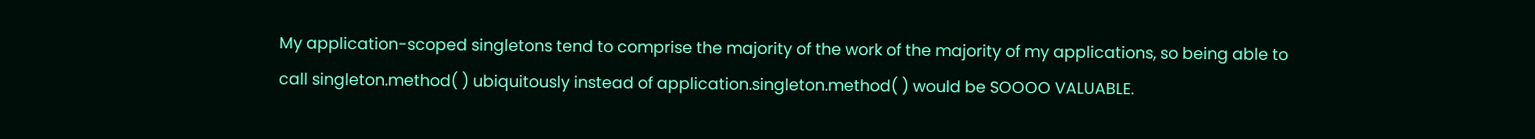My application-scoped singletons tend to comprise the majority of the work of the majority of my applications, so being able to call singleton.method( ) ubiquitously instead of application.singleton.method( ) would be SOOOO VALUABLE.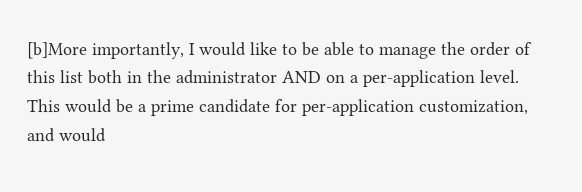[b]More importantly, I would like to be able to manage the order of this list both in the administrator AND on a per-application level. This would be a prime candidate for per-application customization, and would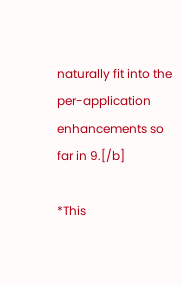naturally fit into the per-application enhancements so far in 9.[/b]

*This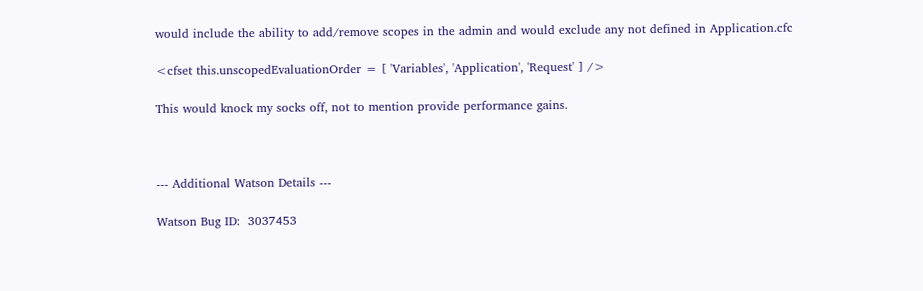would include the ability to add/remove scopes in the admin and would exclude any not defined in Application.cfc

<cfset this.unscopedEvaluationOrder = [ 'Variables', 'Application', 'Request' ] />

This would knock my socks off, not to mention provide performance gains.



--- Additional Watson Details ---

Watson Bug ID:  3037453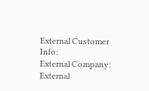External Customer Info:
External Company:
External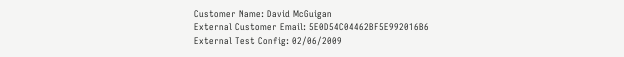Customer Name: David McGuigan
External Customer Email: 5E0D54C04462BF5E992016B6
External Test Config: 02/06/2009